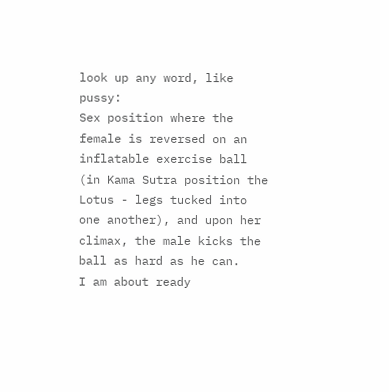look up any word, like pussy:
Sex position where the female is reversed on an inflatable exercise ball (in Kama Sutra position the Lotus - legs tucked into one another), and upon her climax, the male kicks the ball as hard as he can.
I am about ready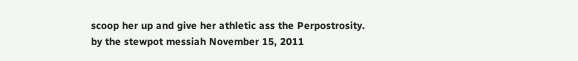scoop her up and give her athletic ass the Perpostrosity.
by the stewpot messiah November 15, 2011